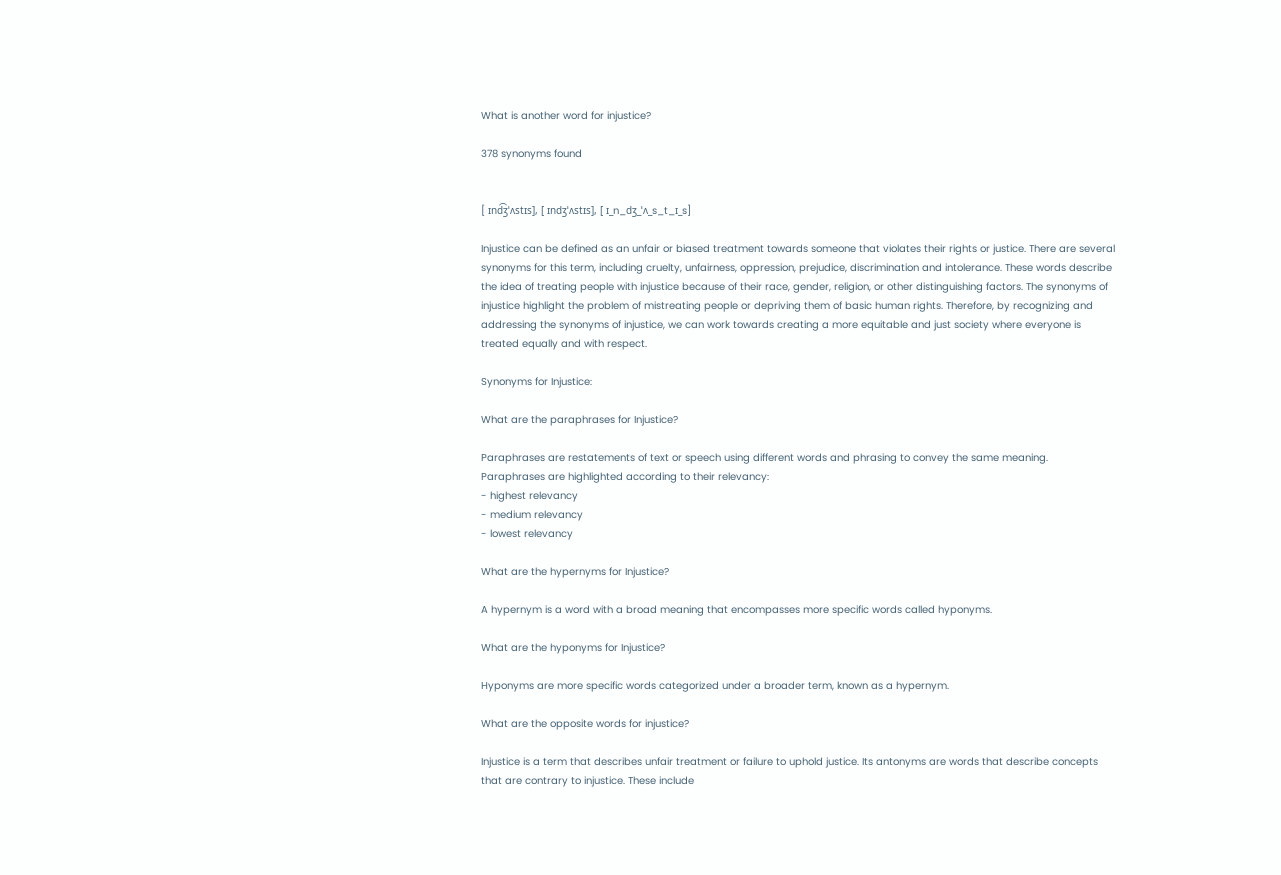What is another word for injustice?

378 synonyms found


[ ɪnd͡ʒˈʌstɪs], [ ɪndʒˈʌstɪs], [ ɪ_n_dʒ_ˈʌ_s_t_ɪ_s]

Injustice can be defined as an unfair or biased treatment towards someone that violates their rights or justice. There are several synonyms for this term, including cruelty, unfairness, oppression, prejudice, discrimination and intolerance. These words describe the idea of treating people with injustice because of their race, gender, religion, or other distinguishing factors. The synonyms of injustice highlight the problem of mistreating people or depriving them of basic human rights. Therefore, by recognizing and addressing the synonyms of injustice, we can work towards creating a more equitable and just society where everyone is treated equally and with respect.

Synonyms for Injustice:

What are the paraphrases for Injustice?

Paraphrases are restatements of text or speech using different words and phrasing to convey the same meaning.
Paraphrases are highlighted according to their relevancy:
- highest relevancy
- medium relevancy
- lowest relevancy

What are the hypernyms for Injustice?

A hypernym is a word with a broad meaning that encompasses more specific words called hyponyms.

What are the hyponyms for Injustice?

Hyponyms are more specific words categorized under a broader term, known as a hypernym.

What are the opposite words for injustice?

Injustice is a term that describes unfair treatment or failure to uphold justice. Its antonyms are words that describe concepts that are contrary to injustice. These include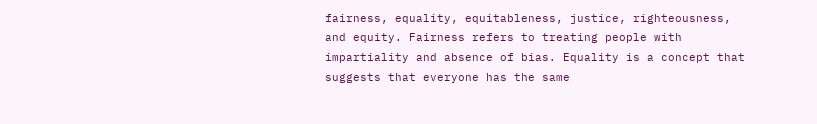fairness, equality, equitableness, justice, righteousness, and equity. Fairness refers to treating people with impartiality and absence of bias. Equality is a concept that suggests that everyone has the same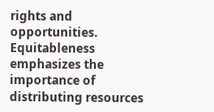rights and opportunities. Equitableness emphasizes the importance of distributing resources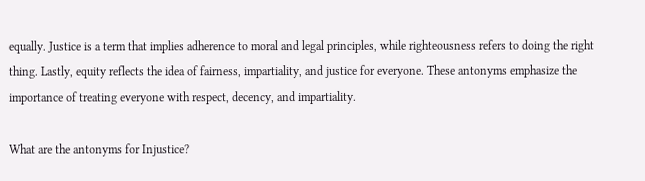equally. Justice is a term that implies adherence to moral and legal principles, while righteousness refers to doing the right thing. Lastly, equity reflects the idea of fairness, impartiality, and justice for everyone. These antonyms emphasize the importance of treating everyone with respect, decency, and impartiality.

What are the antonyms for Injustice?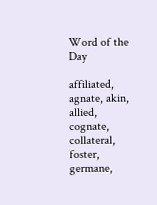Word of the Day

affiliated, agnate, akin, allied, cognate, collateral, foster, germane,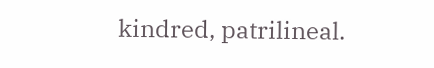kindred, patrilineal.